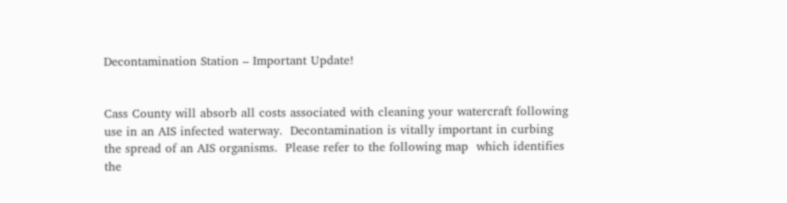Decontamination Station – Important Update!


Cass County will absorb all costs associated with cleaning your watercraft following use in an AIS infected waterway.  Decontamination is vitally important in curbing the spread of an AIS organisms.  Please refer to the following map  which identifies the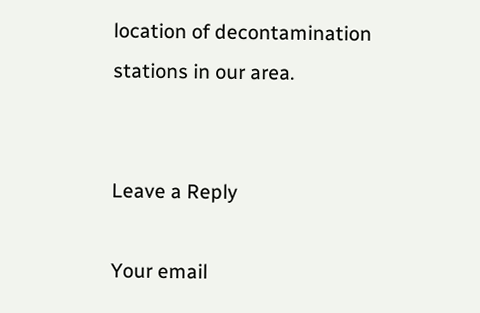location of decontamination stations in our area.


Leave a Reply

Your email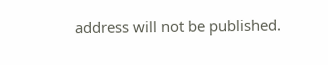address will not be published.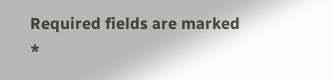Required fields are marked *